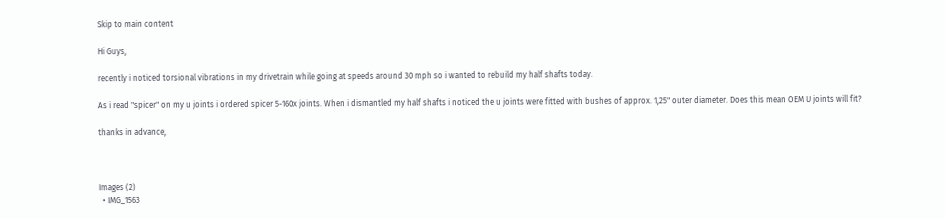Skip to main content

Hi Guys,

recently i noticed torsional vibrations in my drivetrain while going at speeds around 30 mph so i wanted to rebuild my half shafts today.

As i read "spicer" on my u joints i ordered spicer 5-160x joints. When i dismantled my half shafts i noticed the u joints were fitted with bushes of approx. 1,25" outer diameter. Does this mean OEM U joints will fit?

thanks in advance,



Images (2)
  • IMG_1563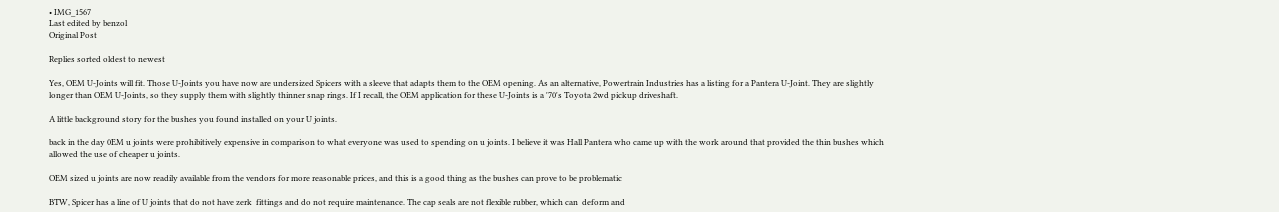• IMG_1567
Last edited by benzol
Original Post

Replies sorted oldest to newest

Yes, OEM U-Joints will fit. Those U-Joints you have now are undersized Spicers with a sleeve that adapts them to the OEM opening. As an alternative, Powertrain Industries has a listing for a Pantera U-Joint. They are slightly longer than OEM U-Joints, so they supply them with slightly thinner snap rings. If I recall, the OEM application for these U-Joints is a '70's Toyota 2wd pickup driveshaft.

A little background story for the bushes you found installed on your U joints.

back in the day 0EM u joints were prohibitively expensive in comparison to what everyone was used to spending on u joints. I believe it was Hall Pantera who came up with the work around that provided the thin bushes which allowed the use of cheaper u joints.

OEM sized u joints are now readily available from the vendors for more reasonable prices, and this is a good thing as the bushes can prove to be problematic

BTW, Spicer has a line of U joints that do not have zerk  fittings and do not require maintenance. The cap seals are not flexible rubber, which can  deform and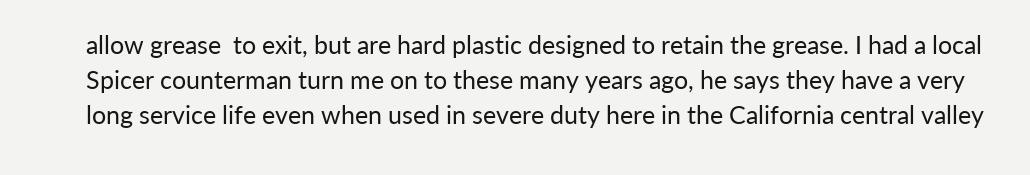allow grease  to exit, but are hard plastic designed to retain the grease. I had a local Spicer counterman turn me on to these many years ago, he says they have a very long service life even when used in severe duty here in the California central valley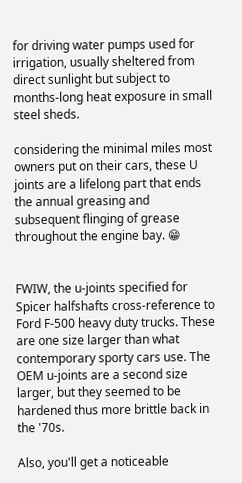for driving water pumps used for irrigation, usually sheltered from direct sunlight but subject to months-long heat exposure in small steel sheds.

considering the minimal miles most owners put on their cars, these U joints are a lifelong part that ends the annual greasing and subsequent flinging of grease  throughout the engine bay. 😁


FWIW, the u-joints specified for Spicer halfshafts cross-reference to Ford F-500 heavy duty trucks. These are one size larger than what contemporary sporty cars use. The OEM u-joints are a second size larger, but they seemed to be hardened thus more brittle back in the '70s.

Also, you'll get a noticeable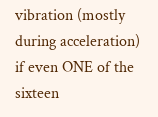vibration (mostly during acceleration) if even ONE of the sixteen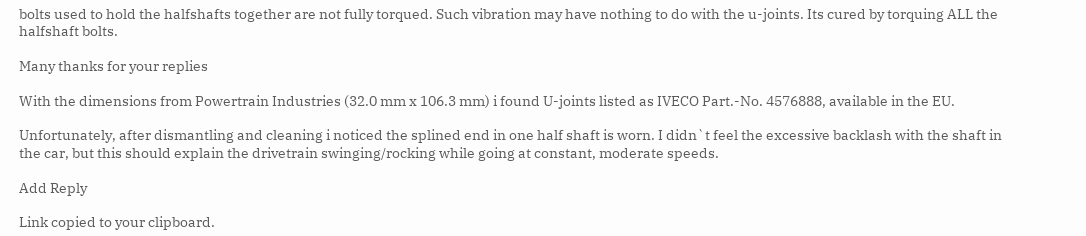bolts used to hold the halfshafts together are not fully torqued. Such vibration may have nothing to do with the u-joints. Its cured by torquing ALL the halfshaft bolts.

Many thanks for your replies

With the dimensions from Powertrain Industries (32.0 mm x 106.3 mm) i found U-joints listed as IVECO Part.-No. 4576888, available in the EU.

Unfortunately, after dismantling and cleaning i noticed the splined end in one half shaft is worn. I didn`t feel the excessive backlash with the shaft in the car, but this should explain the drivetrain swinging/rocking while going at constant, moderate speeds.

Add Reply

Link copied to your clipboard.